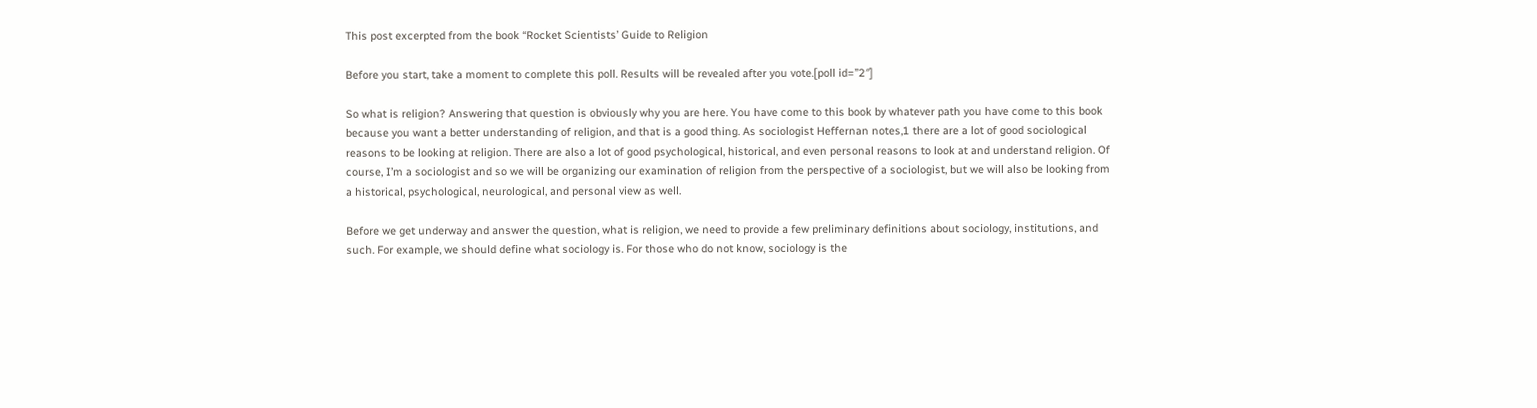This post excerpted from the book “Rocket Scientists’ Guide to Religion

Before you start, take a moment to complete this poll. Results will be revealed after you vote.[poll id=”2″]

So what is religion? Answering that question is obviously why you are here. You have come to this book by whatever path you have come to this book because you want a better understanding of religion, and that is a good thing. As sociologist Heffernan notes,1 there are a lot of good sociological reasons to be looking at religion. There are also a lot of good psychological, historical, and even personal reasons to look at and understand religion. Of course, I’m a sociologist and so we will be organizing our examination of religion from the perspective of a sociologist, but we will also be looking from a historical, psychological, neurological, and personal view as well.

Before we get underway and answer the question, what is religion, we need to provide a few preliminary definitions about sociology, institutions, and such. For example, we should define what sociology is. For those who do not know, sociology is the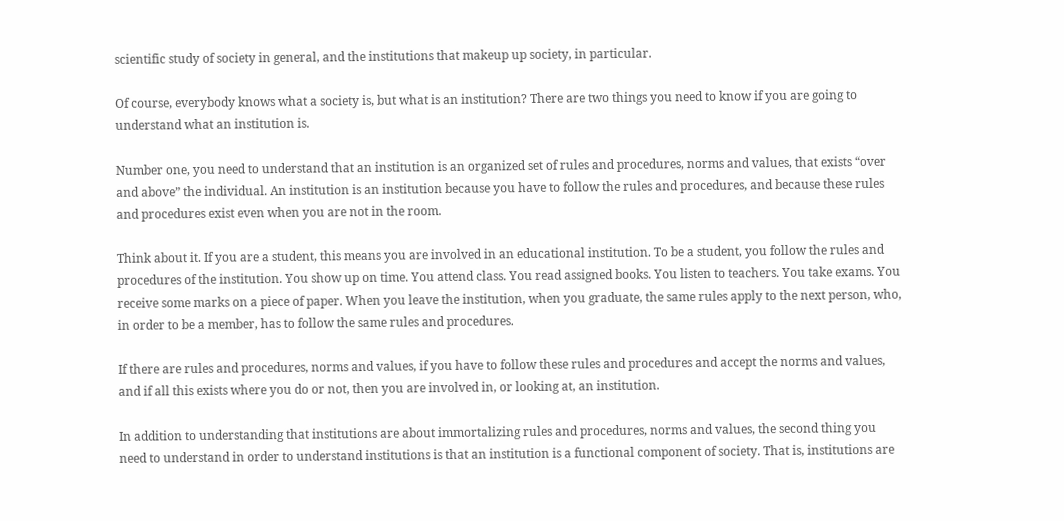scientific study of society in general, and the institutions that makeup up society, in particular.

Of course, everybody knows what a society is, but what is an institution? There are two things you need to know if you are going to understand what an institution is.

Number one, you need to understand that an institution is an organized set of rules and procedures, norms and values, that exists “over and above” the individual. An institution is an institution because you have to follow the rules and procedures, and because these rules and procedures exist even when you are not in the room.

Think about it. If you are a student, this means you are involved in an educational institution. To be a student, you follow the rules and procedures of the institution. You show up on time. You attend class. You read assigned books. You listen to teachers. You take exams. You receive some marks on a piece of paper. When you leave the institution, when you graduate, the same rules apply to the next person, who, in order to be a member, has to follow the same rules and procedures.

If there are rules and procedures, norms and values, if you have to follow these rules and procedures and accept the norms and values, and if all this exists where you do or not, then you are involved in, or looking at, an institution.

In addition to understanding that institutions are about immortalizing rules and procedures, norms and values, the second thing you need to understand in order to understand institutions is that an institution is a functional component of society. That is, institutions are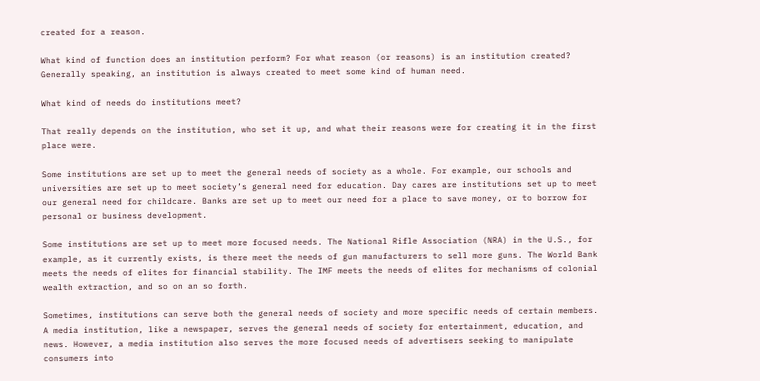created for a reason.

What kind of function does an institution perform? For what reason (or reasons) is an institution created? Generally speaking, an institution is always created to meet some kind of human need.

What kind of needs do institutions meet?

That really depends on the institution, who set it up, and what their reasons were for creating it in the first place were.

Some institutions are set up to meet the general needs of society as a whole. For example, our schools and universities are set up to meet society’s general need for education. Day cares are institutions set up to meet our general need for childcare. Banks are set up to meet our need for a place to save money, or to borrow for personal or business development.

Some institutions are set up to meet more focused needs. The National Rifle Association (NRA) in the U.S., for example, as it currently exists, is there meet the needs of gun manufacturers to sell more guns. The World Bank meets the needs of elites for financial stability. The IMF meets the needs of elites for mechanisms of colonial wealth extraction, and so on an so forth.

Sometimes, institutions can serve both the general needs of society and more specific needs of certain members. A media institution, like a newspaper, serves the general needs of society for entertainment, education, and news. However, a media institution also serves the more focused needs of advertisers seeking to manipulate consumers into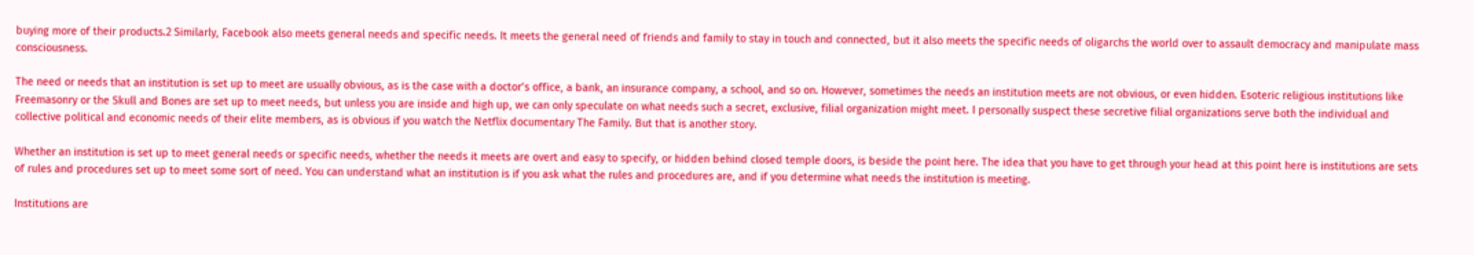buying more of their products.2 Similarly, Facebook also meets general needs and specific needs. It meets the general need of friends and family to stay in touch and connected, but it also meets the specific needs of oligarchs the world over to assault democracy and manipulate mass consciousness.

The need or needs that an institution is set up to meet are usually obvious, as is the case with a doctor’s office, a bank, an insurance company, a school, and so on. However, sometimes the needs an institution meets are not obvious, or even hidden. Esoteric religious institutions like Freemasonry or the Skull and Bones are set up to meet needs, but unless you are inside and high up, we can only speculate on what needs such a secret, exclusive, filial organization might meet. I personally suspect these secretive filial organizations serve both the individual and collective political and economic needs of their elite members, as is obvious if you watch the Netflix documentary The Family. But that is another story.

Whether an institution is set up to meet general needs or specific needs, whether the needs it meets are overt and easy to specify, or hidden behind closed temple doors, is beside the point here. The idea that you have to get through your head at this point here is institutions are sets of rules and procedures set up to meet some sort of need. You can understand what an institution is if you ask what the rules and procedures are, and if you determine what needs the institution is meeting.

Institutions are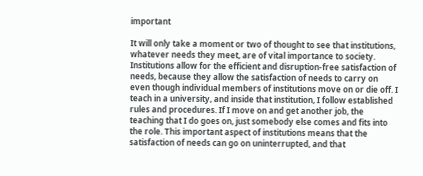important

It will only take a moment or two of thought to see that institutions, whatever needs they meet, are of vital importance to society. Institutions allow for the efficient and disruption-free satisfaction of needs, because they allow the satisfaction of needs to carry on even though individual members of institutions move on or die off. I teach in a university, and inside that institution, I follow established rules and procedures. If I move on and get another job, the teaching that I do goes on, just somebody else comes and fits into the role. This important aspect of institutions means that the satisfaction of needs can go on uninterrupted, and that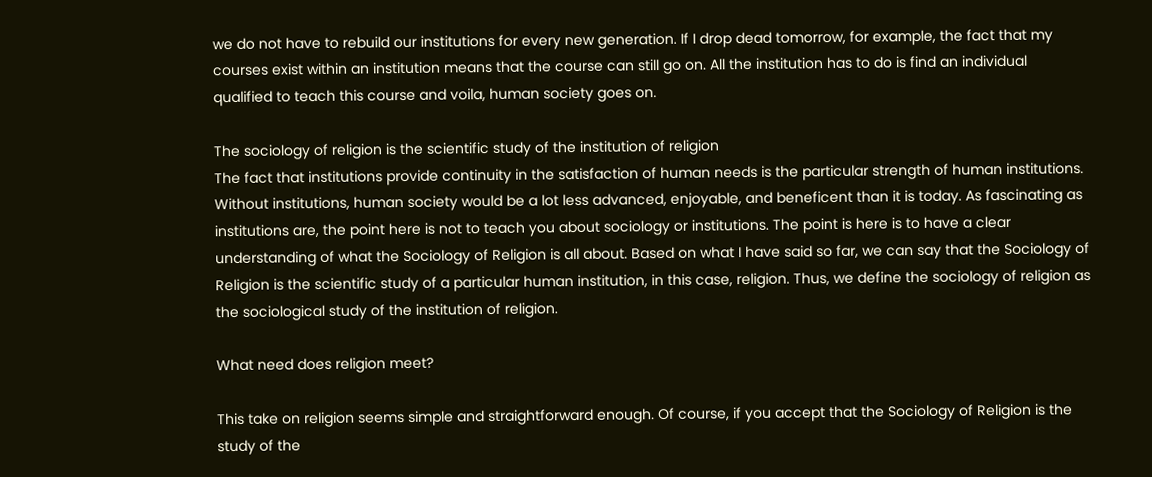we do not have to rebuild our institutions for every new generation. If I drop dead tomorrow, for example, the fact that my courses exist within an institution means that the course can still go on. All the institution has to do is find an individual qualified to teach this course and voila, human society goes on.

The sociology of religion is the scientific study of the institution of religion
The fact that institutions provide continuity in the satisfaction of human needs is the particular strength of human institutions. Without institutions, human society would be a lot less advanced, enjoyable, and beneficent than it is today. As fascinating as institutions are, the point here is not to teach you about sociology or institutions. The point is here is to have a clear understanding of what the Sociology of Religion is all about. Based on what I have said so far, we can say that the Sociology of Religion is the scientific study of a particular human institution, in this case, religion. Thus, we define the sociology of religion as the sociological study of the institution of religion.

What need does religion meet?

This take on religion seems simple and straightforward enough. Of course, if you accept that the Sociology of Religion is the study of the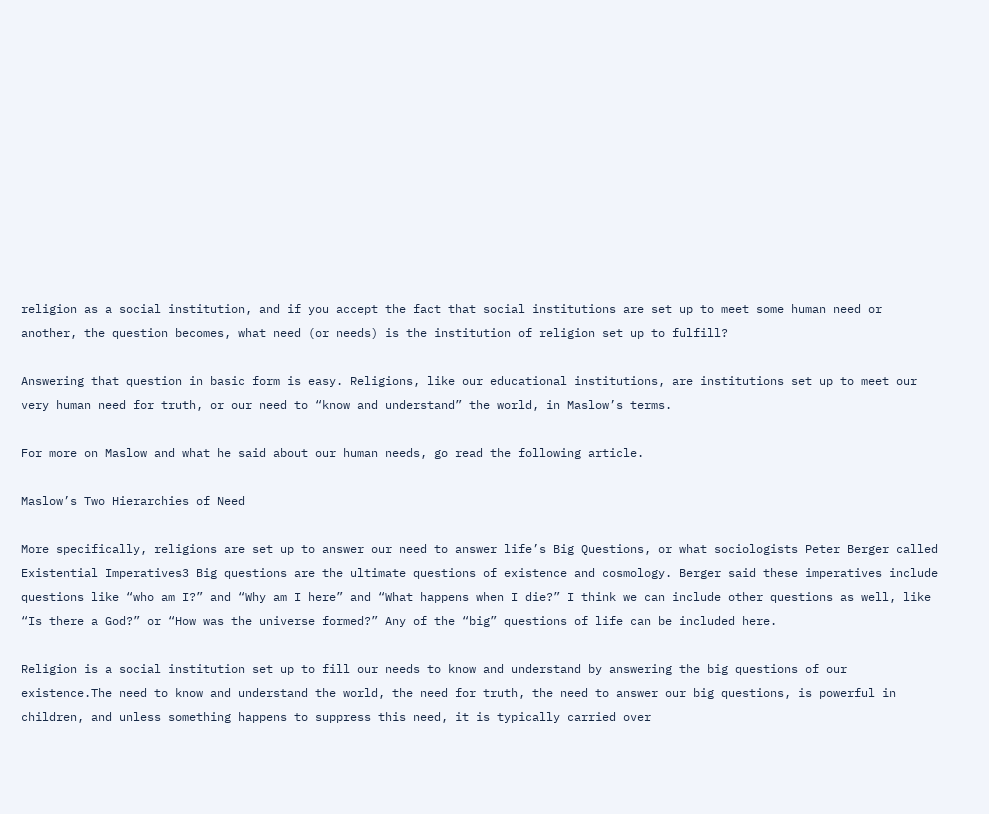religion as a social institution, and if you accept the fact that social institutions are set up to meet some human need or another, the question becomes, what need (or needs) is the institution of religion set up to fulfill?

Answering that question in basic form is easy. Religions, like our educational institutions, are institutions set up to meet our very human need for truth, or our need to “know and understand” the world, in Maslow’s terms.

For more on Maslow and what he said about our human needs, go read the following article.

Maslow’s Two Hierarchies of Need

More specifically, religions are set up to answer our need to answer life’s Big Questions, or what sociologists Peter Berger called Existential Imperatives3 Big questions are the ultimate questions of existence and cosmology. Berger said these imperatives include questions like “who am I?” and “Why am I here” and “What happens when I die?” I think we can include other questions as well, like “Is there a God?” or “How was the universe formed?” Any of the “big” questions of life can be included here.

Religion is a social institution set up to fill our needs to know and understand by answering the big questions of our existence.The need to know and understand the world, the need for truth, the need to answer our big questions, is powerful in children, and unless something happens to suppress this need, it is typically carried over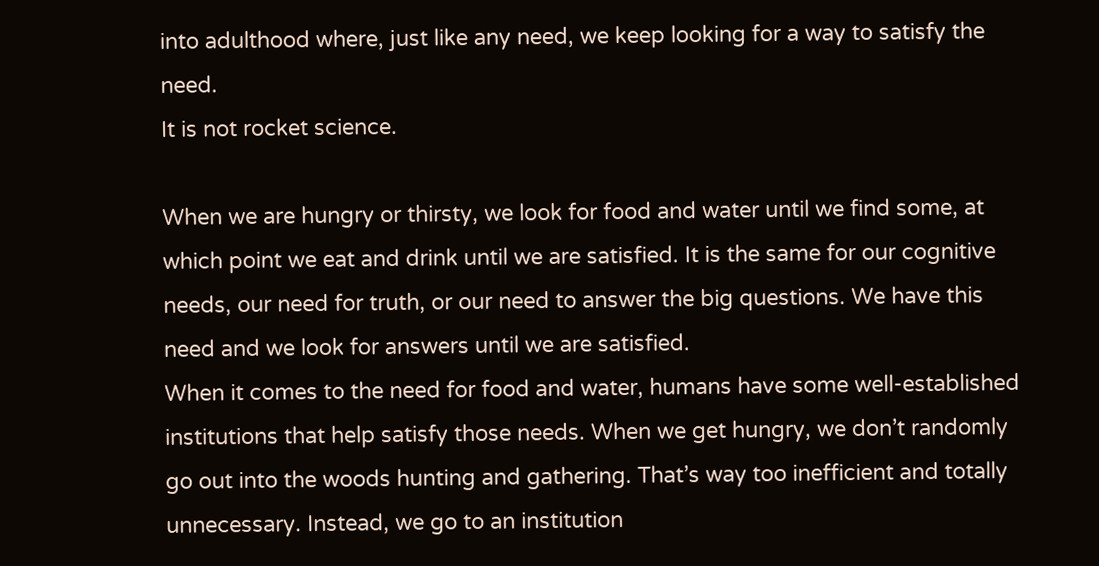into adulthood where, just like any need, we keep looking for a way to satisfy the need.
It is not rocket science.

When we are hungry or thirsty, we look for food and water until we find some, at which point we eat and drink until we are satisfied. It is the same for our cognitive needs, our need for truth, or our need to answer the big questions. We have this need and we look for answers until we are satisfied.
When it comes to the need for food and water, humans have some well-established institutions that help satisfy those needs. When we get hungry, we don’t randomly go out into the woods hunting and gathering. That’s way too inefficient and totally unnecessary. Instead, we go to an institution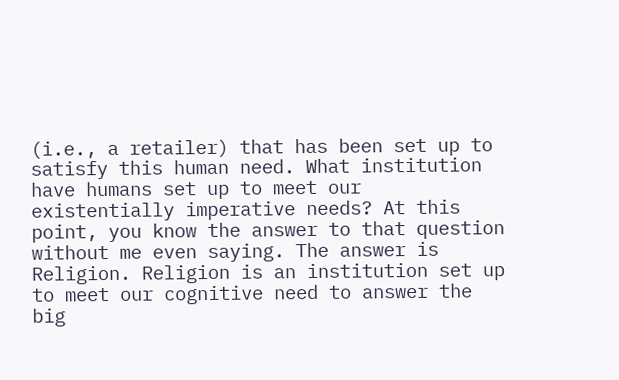(i.e., a retailer) that has been set up to satisfy this human need. What institution have humans set up to meet our existentially imperative needs? At this point, you know the answer to that question without me even saying. The answer is Religion. Religion is an institution set up to meet our cognitive need to answer the big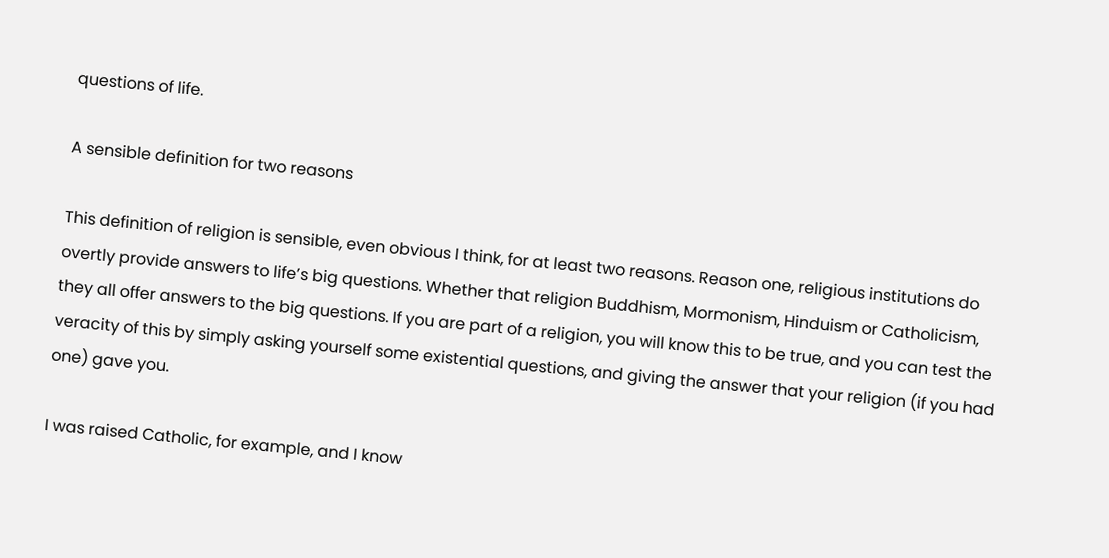questions of life.

A sensible definition for two reasons

This definition of religion is sensible, even obvious I think, for at least two reasons. Reason one, religious institutions do overtly provide answers to life’s big questions. Whether that religion Buddhism, Mormonism, Hinduism or Catholicism, they all offer answers to the big questions. If you are part of a religion, you will know this to be true, and you can test the veracity of this by simply asking yourself some existential questions, and giving the answer that your religion (if you had one) gave you.

I was raised Catholic, for example, and I know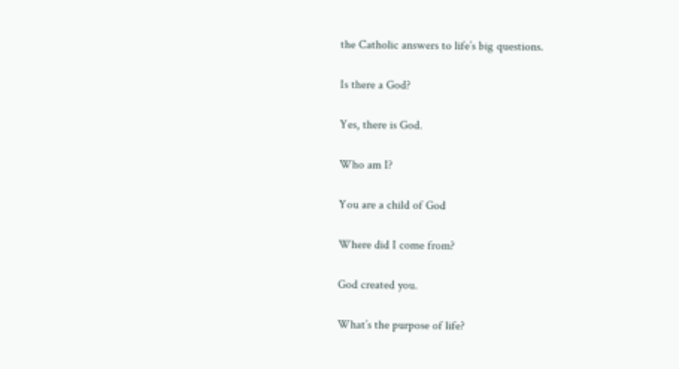the Catholic answers to life’s big questions.

Is there a God?

Yes, there is God.

Who am I?

You are a child of God

Where did I come from?

God created you.

What’s the purpose of life?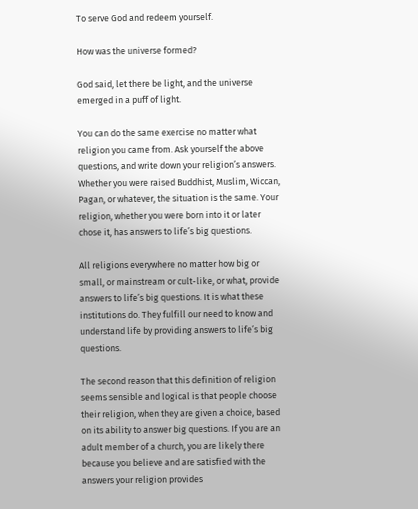To serve God and redeem yourself.

How was the universe formed?

God said, let there be light, and the universe emerged in a puff of light.

You can do the same exercise no matter what religion you came from. Ask yourself the above questions, and write down your religion’s answers. Whether you were raised Buddhist, Muslim, Wiccan, Pagan, or whatever, the situation is the same. Your religion, whether you were born into it or later chose it, has answers to life’s big questions.

All religions everywhere no matter how big or small, or mainstream or cult-like, or what, provide answers to life’s big questions. It is what these institutions do. They fulfill our need to know and understand life by providing answers to life’s big questions.

The second reason that this definition of religion seems sensible and logical is that people choose their religion, when they are given a choice, based on its ability to answer big questions. If you are an adult member of a church, you are likely there because you believe and are satisfied with the answers your religion provides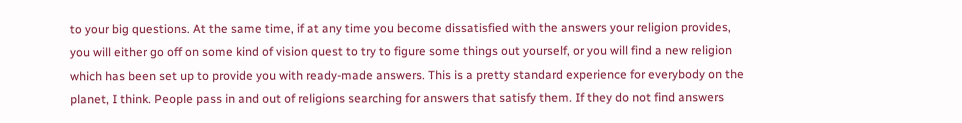to your big questions. At the same time, if at any time you become dissatisfied with the answers your religion provides, you will either go off on some kind of vision quest to try to figure some things out yourself, or you will find a new religion which has been set up to provide you with ready-made answers. This is a pretty standard experience for everybody on the planet, I think. People pass in and out of religions searching for answers that satisfy them. If they do not find answers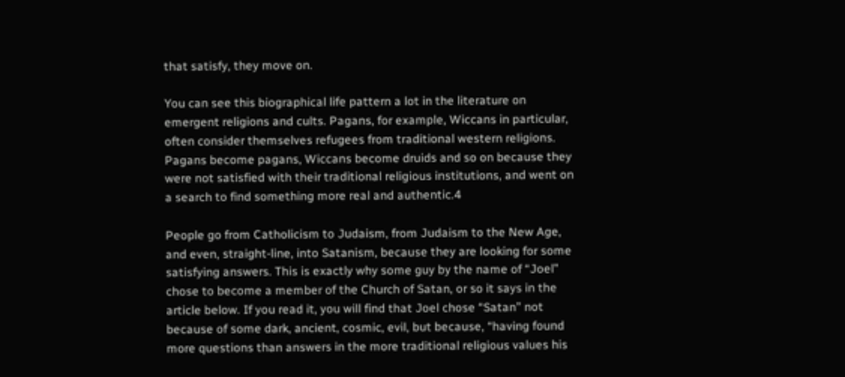that satisfy, they move on.

You can see this biographical life pattern a lot in the literature on emergent religions and cults. Pagans, for example, Wiccans in particular, often consider themselves refugees from traditional western religions. Pagans become pagans, Wiccans become druids and so on because they were not satisfied with their traditional religious institutions, and went on a search to find something more real and authentic.4

People go from Catholicism to Judaism, from Judaism to the New Age, and even, straight-line, into Satanism, because they are looking for some satisfying answers. This is exactly why some guy by the name of “Joel” chose to become a member of the Church of Satan, or so it says in the article below. If you read it, you will find that Joel chose “Satan” not because of some dark, ancient, cosmic, evil, but because, “having found more questions than answers in the more traditional religious values his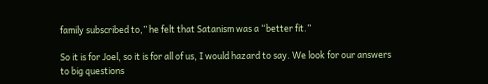family subscribed to,” he felt that Satanism was a “better fit.”

So it is for Joel, so it is for all of us, I would hazard to say. We look for our answers to big questions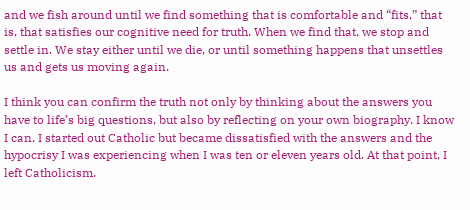and we fish around until we find something that is comfortable and “fits,” that is, that satisfies our cognitive need for truth. When we find that, we stop and settle in. We stay either until we die, or until something happens that unsettles us and gets us moving again.

I think you can confirm the truth not only by thinking about the answers you have to life’s big questions, but also by reflecting on your own biography. I know I can. I started out Catholic but became dissatisfied with the answers and the hypocrisy I was experiencing when I was ten or eleven years old. At that point, I left Catholicism.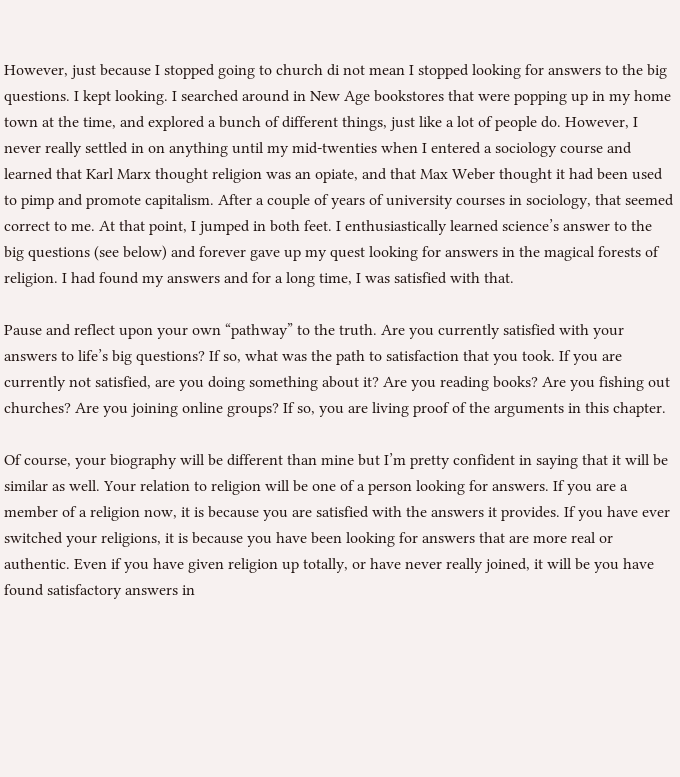However, just because I stopped going to church di not mean I stopped looking for answers to the big questions. I kept looking. I searched around in New Age bookstores that were popping up in my home town at the time, and explored a bunch of different things, just like a lot of people do. However, I never really settled in on anything until my mid-twenties when I entered a sociology course and learned that Karl Marx thought religion was an opiate, and that Max Weber thought it had been used to pimp and promote capitalism. After a couple of years of university courses in sociology, that seemed correct to me. At that point, I jumped in both feet. I enthusiastically learned science’s answer to the big questions (see below) and forever gave up my quest looking for answers in the magical forests of religion. I had found my answers and for a long time, I was satisfied with that.

Pause and reflect upon your own “pathway” to the truth. Are you currently satisfied with your answers to life’s big questions? If so, what was the path to satisfaction that you took. If you are currently not satisfied, are you doing something about it? Are you reading books? Are you fishing out churches? Are you joining online groups? If so, you are living proof of the arguments in this chapter.

Of course, your biography will be different than mine but I’m pretty confident in saying that it will be similar as well. Your relation to religion will be one of a person looking for answers. If you are a member of a religion now, it is because you are satisfied with the answers it provides. If you have ever switched your religions, it is because you have been looking for answers that are more real or authentic. Even if you have given religion up totally, or have never really joined, it will be you have found satisfactory answers in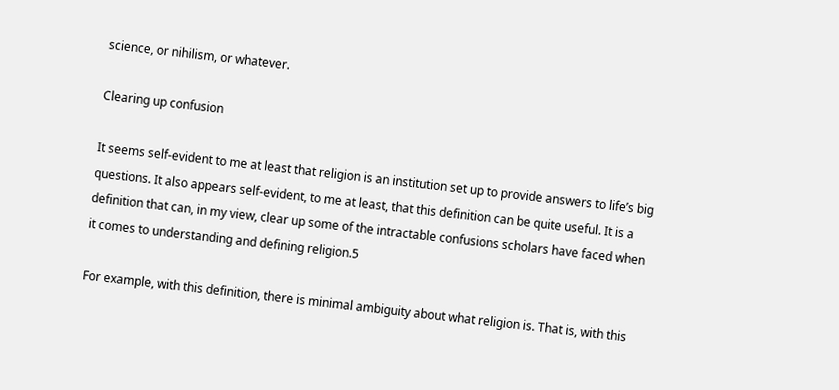science, or nihilism, or whatever.

Clearing up confusion

It seems self-evident to me at least that religion is an institution set up to provide answers to life’s big questions. It also appears self-evident, to me at least, that this definition can be quite useful. It is a definition that can, in my view, clear up some of the intractable confusions scholars have faced when it comes to understanding and defining religion.5

For example, with this definition, there is minimal ambiguity about what religion is. That is, with this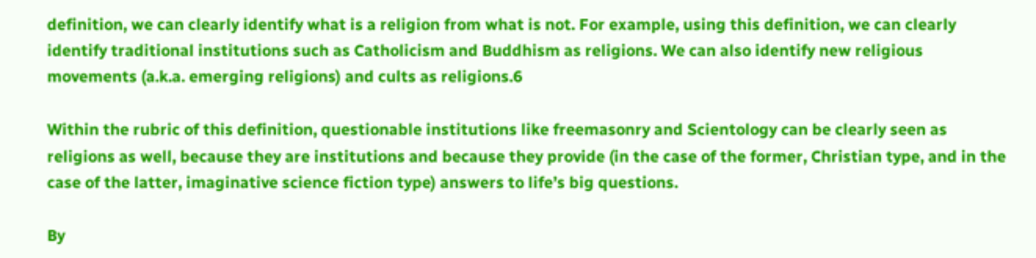definition, we can clearly identify what is a religion from what is not. For example, using this definition, we can clearly identify traditional institutions such as Catholicism and Buddhism as religions. We can also identify new religious movements (a.k.a. emerging religions) and cults as religions.6

Within the rubric of this definition, questionable institutions like freemasonry and Scientology can be clearly seen as religions as well, because they are institutions and because they provide (in the case of the former, Christian type, and in the case of the latter, imaginative science fiction type) answers to life’s big questions.

By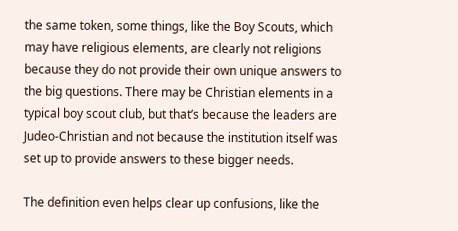the same token, some things, like the Boy Scouts, which may have religious elements, are clearly not religions because they do not provide their own unique answers to the big questions. There may be Christian elements in a typical boy scout club, but that’s because the leaders are Judeo-Christian and not because the institution itself was set up to provide answers to these bigger needs.

The definition even helps clear up confusions, like the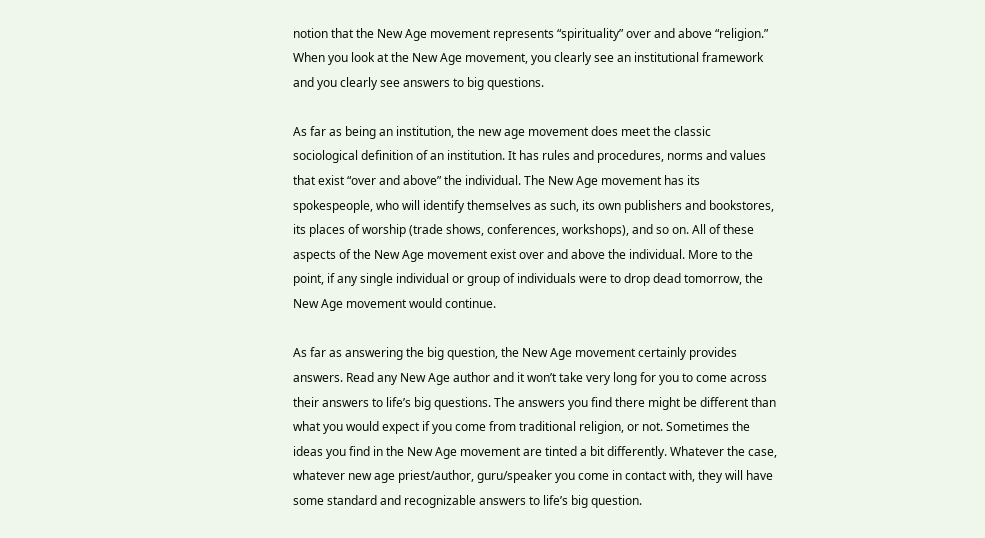notion that the New Age movement represents “spirituality” over and above “religion.” When you look at the New Age movement, you clearly see an institutional framework and you clearly see answers to big questions.

As far as being an institution, the new age movement does meet the classic sociological definition of an institution. It has rules and procedures, norms and values that exist “over and above” the individual. The New Age movement has its spokespeople, who will identify themselves as such, its own publishers and bookstores, its places of worship (trade shows, conferences, workshops), and so on. All of these aspects of the New Age movement exist over and above the individual. More to the point, if any single individual or group of individuals were to drop dead tomorrow, the New Age movement would continue.

As far as answering the big question, the New Age movement certainly provides answers. Read any New Age author and it won’t take very long for you to come across their answers to life’s big questions. The answers you find there might be different than what you would expect if you come from traditional religion, or not. Sometimes the ideas you find in the New Age movement are tinted a bit differently. Whatever the case, whatever new age priest/author, guru/speaker you come in contact with, they will have some standard and recognizable answers to life’s big question.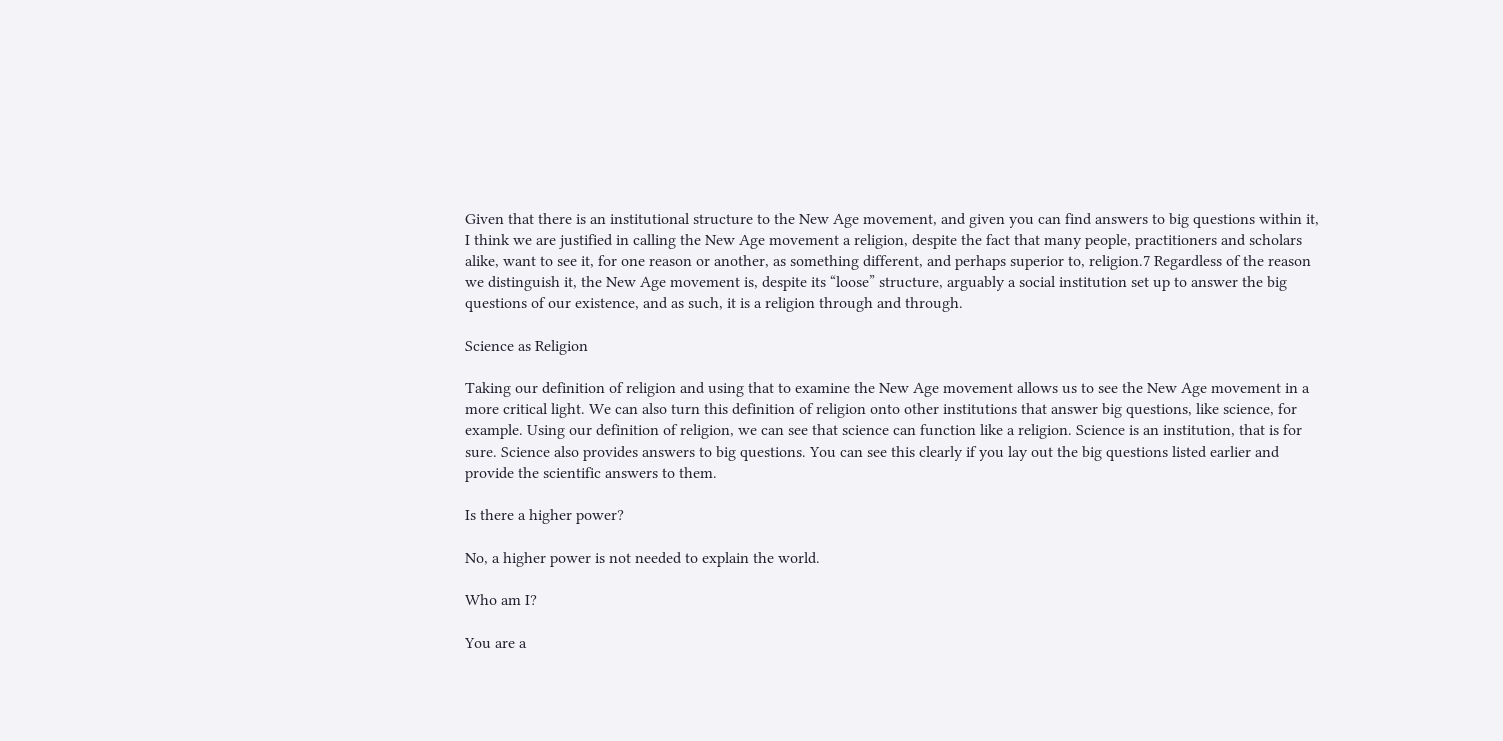Given that there is an institutional structure to the New Age movement, and given you can find answers to big questions within it, I think we are justified in calling the New Age movement a religion, despite the fact that many people, practitioners and scholars alike, want to see it, for one reason or another, as something different, and perhaps superior to, religion.7 Regardless of the reason we distinguish it, the New Age movement is, despite its “loose” structure, arguably a social institution set up to answer the big questions of our existence, and as such, it is a religion through and through.

Science as Religion

Taking our definition of religion and using that to examine the New Age movement allows us to see the New Age movement in a more critical light. We can also turn this definition of religion onto other institutions that answer big questions, like science, for example. Using our definition of religion, we can see that science can function like a religion. Science is an institution, that is for sure. Science also provides answers to big questions. You can see this clearly if you lay out the big questions listed earlier and provide the scientific answers to them.

Is there a higher power?

No, a higher power is not needed to explain the world.

Who am I?

You are a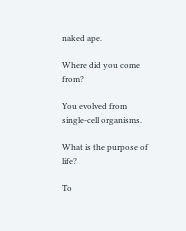naked ape.

Where did you come from?

You evolved from single-cell organisms.

What is the purpose of life?

To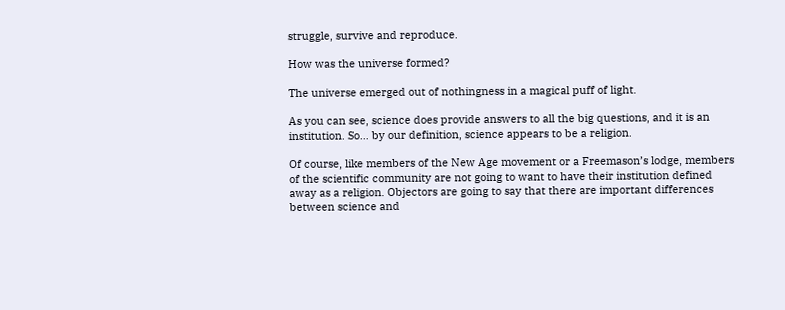struggle, survive and reproduce.

How was the universe formed?

The universe emerged out of nothingness in a magical puff of light.

As you can see, science does provide answers to all the big questions, and it is an institution. So… by our definition, science appears to be a religion.

Of course, like members of the New Age movement or a Freemason’s lodge, members of the scientific community are not going to want to have their institution defined away as a religion. Objectors are going to say that there are important differences between science and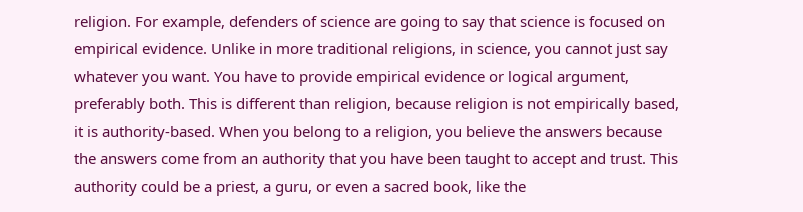religion. For example, defenders of science are going to say that science is focused on empirical evidence. Unlike in more traditional religions, in science, you cannot just say whatever you want. You have to provide empirical evidence or logical argument, preferably both. This is different than religion, because religion is not empirically based, it is authority-based. When you belong to a religion, you believe the answers because the answers come from an authority that you have been taught to accept and trust. This authority could be a priest, a guru, or even a sacred book, like the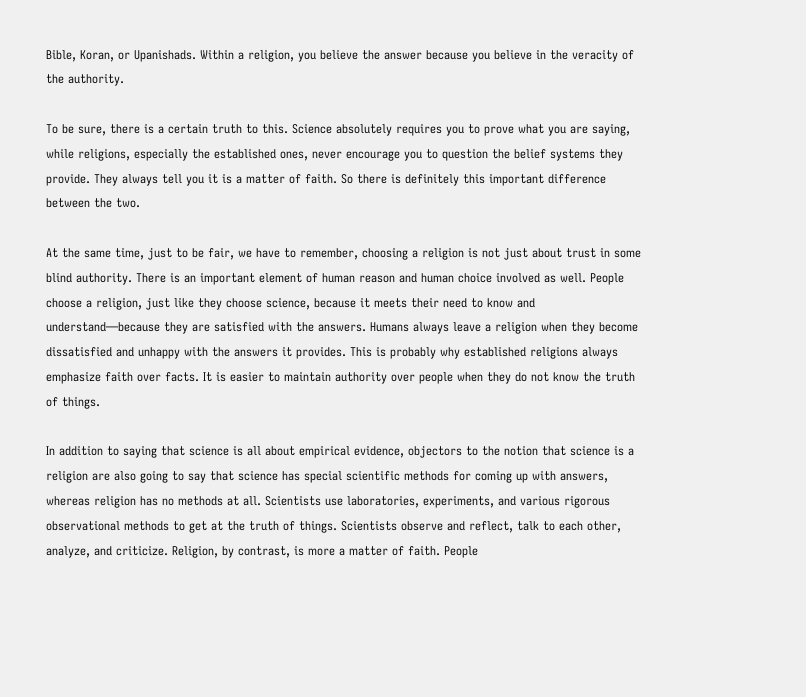Bible, Koran, or Upanishads. Within a religion, you believe the answer because you believe in the veracity of the authority.

To be sure, there is a certain truth to this. Science absolutely requires you to prove what you are saying, while religions, especially the established ones, never encourage you to question the belief systems they provide. They always tell you it is a matter of faith. So there is definitely this important difference between the two.

At the same time, just to be fair, we have to remember, choosing a religion is not just about trust in some blind authority. There is an important element of human reason and human choice involved as well. People choose a religion, just like they choose science, because it meets their need to know and understand—because they are satisfied with the answers. Humans always leave a religion when they become dissatisfied and unhappy with the answers it provides. This is probably why established religions always emphasize faith over facts. It is easier to maintain authority over people when they do not know the truth of things.

In addition to saying that science is all about empirical evidence, objectors to the notion that science is a religion are also going to say that science has special scientific methods for coming up with answers, whereas religion has no methods at all. Scientists use laboratories, experiments, and various rigorous observational methods to get at the truth of things. Scientists observe and reflect, talk to each other, analyze, and criticize. Religion, by contrast, is more a matter of faith. People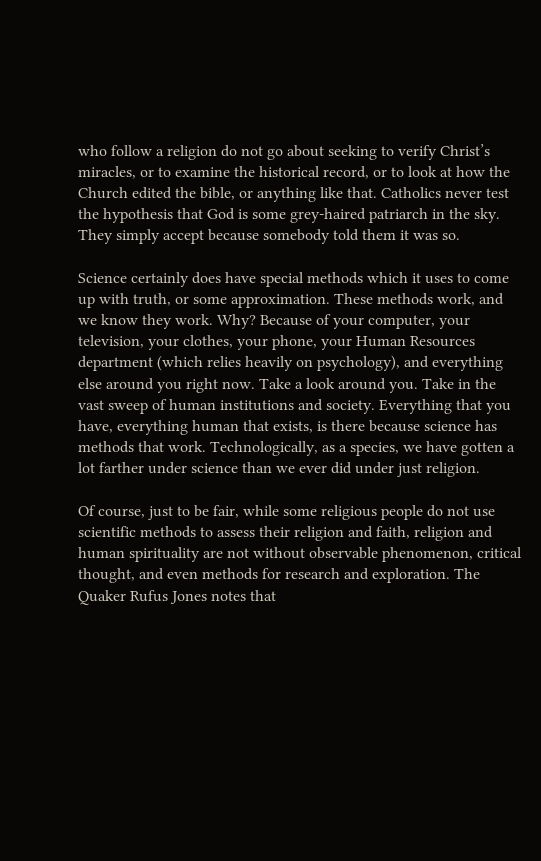who follow a religion do not go about seeking to verify Christ’s miracles, or to examine the historical record, or to look at how the Church edited the bible, or anything like that. Catholics never test the hypothesis that God is some grey-haired patriarch in the sky. They simply accept because somebody told them it was so.

Science certainly does have special methods which it uses to come up with truth, or some approximation. These methods work, and we know they work. Why? Because of your computer, your television, your clothes, your phone, your Human Resources department (which relies heavily on psychology), and everything else around you right now. Take a look around you. Take in the vast sweep of human institutions and society. Everything that you have, everything human that exists, is there because science has methods that work. Technologically, as a species, we have gotten a lot farther under science than we ever did under just religion.

Of course, just to be fair, while some religious people do not use scientific methods to assess their religion and faith, religion and human spirituality are not without observable phenomenon, critical thought, and even methods for research and exploration. The Quaker Rufus Jones notes that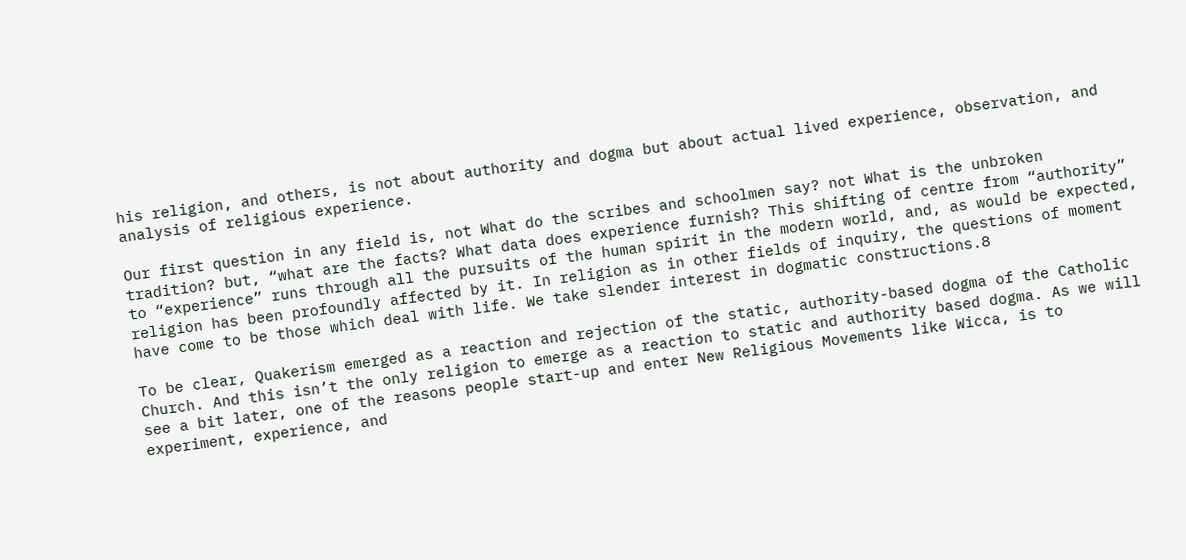his religion, and others, is not about authority and dogma but about actual lived experience, observation, and analysis of religious experience.

Our first question in any field is, not What do the scribes and schoolmen say? not What is the unbroken tradition? but, “what are the facts? What data does experience furnish? This shifting of centre from “authority” to “experience” runs through all the pursuits of the human spirit in the modern world, and, as would be expected, religion has been profoundly affected by it. In religion as in other fields of inquiry, the questions of moment have come to be those which deal with life. We take slender interest in dogmatic constructions.8

To be clear, Quakerism emerged as a reaction and rejection of the static, authority-based dogma of the Catholic Church. And this isn’t the only religion to emerge as a reaction to static and authority based dogma. As we will see a bit later, one of the reasons people start-up and enter New Religious Movements like Wicca, is to experiment, experience, and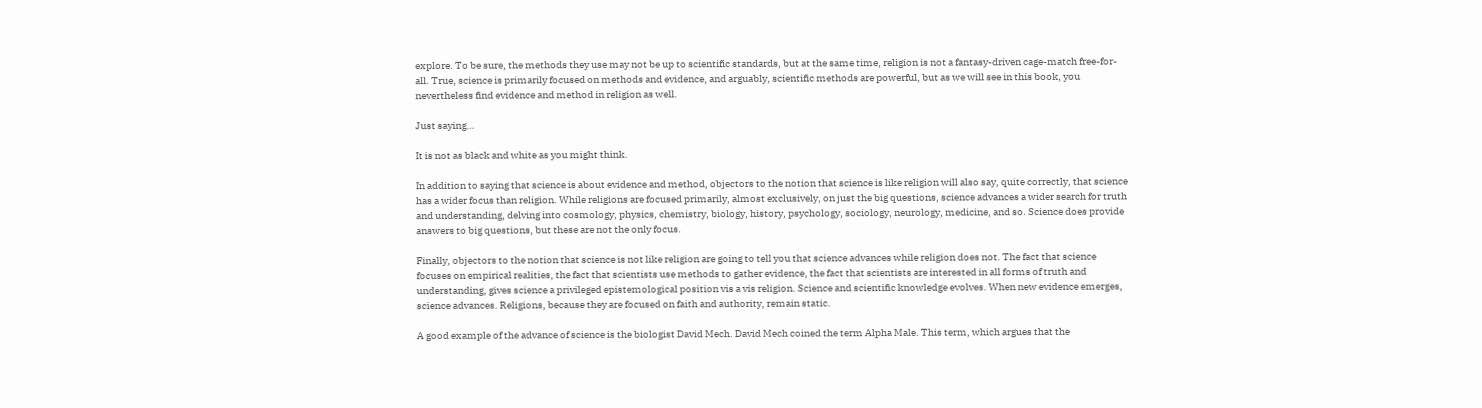explore. To be sure, the methods they use may not be up to scientific standards, but at the same time, religion is not a fantasy-driven cage-match free-for-all. True, science is primarily focused on methods and evidence, and arguably, scientific methods are powerful, but as we will see in this book, you nevertheless find evidence and method in religion as well.

Just saying…

It is not as black and white as you might think.

In addition to saying that science is about evidence and method, objectors to the notion that science is like religion will also say, quite correctly, that science has a wider focus than religion. While religions are focused primarily, almost exclusively, on just the big questions, science advances a wider search for truth and understanding, delving into cosmology, physics, chemistry, biology, history, psychology, sociology, neurology, medicine, and so. Science does provide answers to big questions, but these are not the only focus.

Finally, objectors to the notion that science is not like religion are going to tell you that science advances while religion does not. The fact that science focuses on empirical realities, the fact that scientists use methods to gather evidence, the fact that scientists are interested in all forms of truth and understanding, gives science a privileged epistemological position vis a vis religion. Science and scientific knowledge evolves. When new evidence emerges, science advances. Religions, because they are focused on faith and authority, remain static.

A good example of the advance of science is the biologist David Mech. David Mech coined the term Alpha Male. This term, which argues that the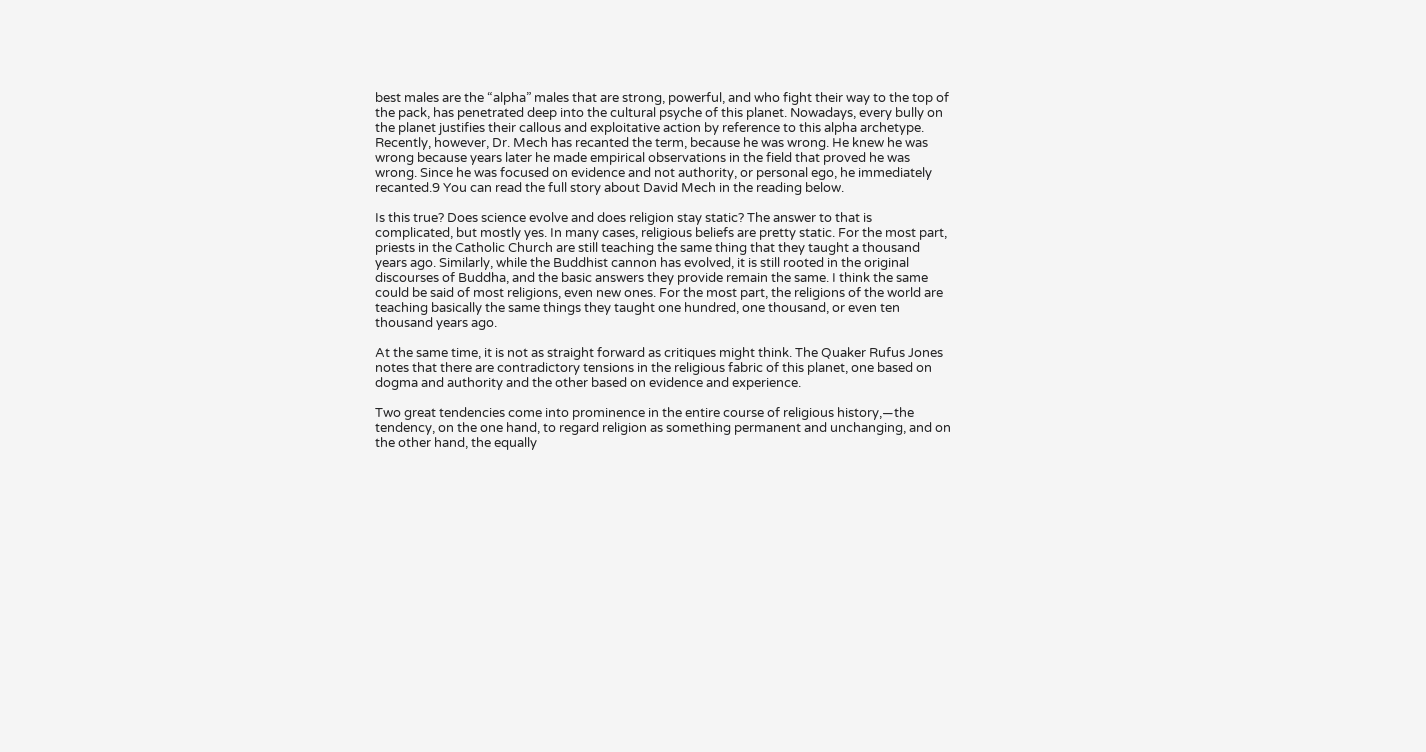best males are the “alpha” males that are strong, powerful, and who fight their way to the top of the pack, has penetrated deep into the cultural psyche of this planet. Nowadays, every bully on the planet justifies their callous and exploitative action by reference to this alpha archetype. Recently, however, Dr. Mech has recanted the term, because he was wrong. He knew he was wrong because years later he made empirical observations in the field that proved he was wrong. Since he was focused on evidence and not authority, or personal ego, he immediately recanted.9 You can read the full story about David Mech in the reading below.

Is this true? Does science evolve and does religion stay static? The answer to that is complicated, but mostly yes. In many cases, religious beliefs are pretty static. For the most part, priests in the Catholic Church are still teaching the same thing that they taught a thousand years ago. Similarly, while the Buddhist cannon has evolved, it is still rooted in the original discourses of Buddha, and the basic answers they provide remain the same. I think the same could be said of most religions, even new ones. For the most part, the religions of the world are teaching basically the same things they taught one hundred, one thousand, or even ten thousand years ago.

At the same time, it is not as straight forward as critiques might think. The Quaker Rufus Jones notes that there are contradictory tensions in the religious fabric of this planet, one based on dogma and authority and the other based on evidence and experience.

Two great tendencies come into prominence in the entire course of religious history,—the tendency, on the one hand, to regard religion as something permanent and unchanging, and on the other hand, the equally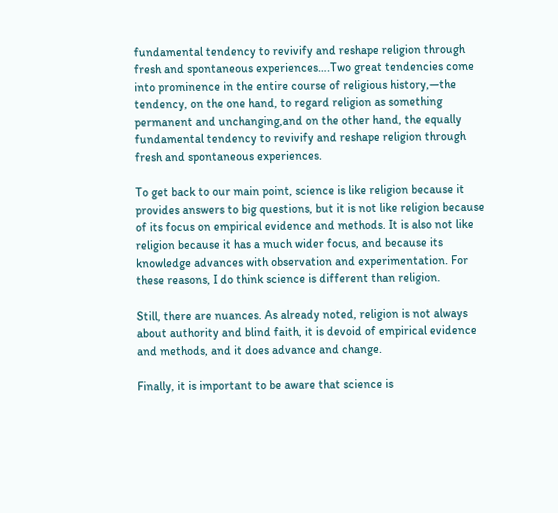fundamental tendency to revivify and reshape religion through fresh and spontaneous experiences….Two great tendencies come into prominence in the entire course of religious history,—the tendency, on the one hand, to regard religion as something permanent and unchanging,and on the other hand, the equally fundamental tendency to revivify and reshape religion through fresh and spontaneous experiences.

To get back to our main point, science is like religion because it provides answers to big questions, but it is not like religion because of its focus on empirical evidence and methods. It is also not like religion because it has a much wider focus, and because its knowledge advances with observation and experimentation. For these reasons, I do think science is different than religion.

Still, there are nuances. As already noted, religion is not always about authority and blind faith, it is devoid of empirical evidence and methods, and it does advance and change.

Finally, it is important to be aware that science is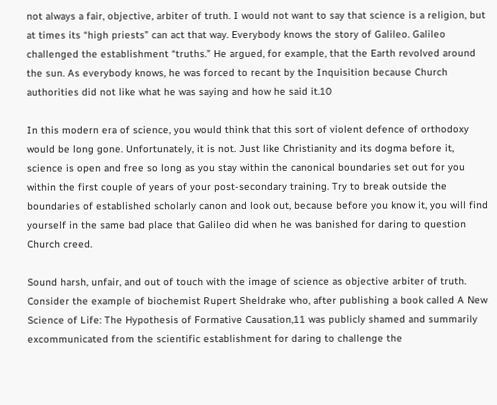not always a fair, objective, arbiter of truth. I would not want to say that science is a religion, but at times its “high priests” can act that way. Everybody knows the story of Galileo. Galileo challenged the establishment “truths.” He argued, for example, that the Earth revolved around the sun. As everybody knows, he was forced to recant by the Inquisition because Church authorities did not like what he was saying and how he said it.10

In this modern era of science, you would think that this sort of violent defence of orthodoxy would be long gone. Unfortunately, it is not. Just like Christianity and its dogma before it, science is open and free so long as you stay within the canonical boundaries set out for you within the first couple of years of your post-secondary training. Try to break outside the boundaries of established scholarly canon and look out, because before you know it, you will find yourself in the same bad place that Galileo did when he was banished for daring to question Church creed.

Sound harsh, unfair, and out of touch with the image of science as objective arbiter of truth. Consider the example of biochemist Rupert Sheldrake who, after publishing a book called A New Science of Life: The Hypothesis of Formative Causation,11 was publicly shamed and summarily excommunicated from the scientific establishment for daring to challenge the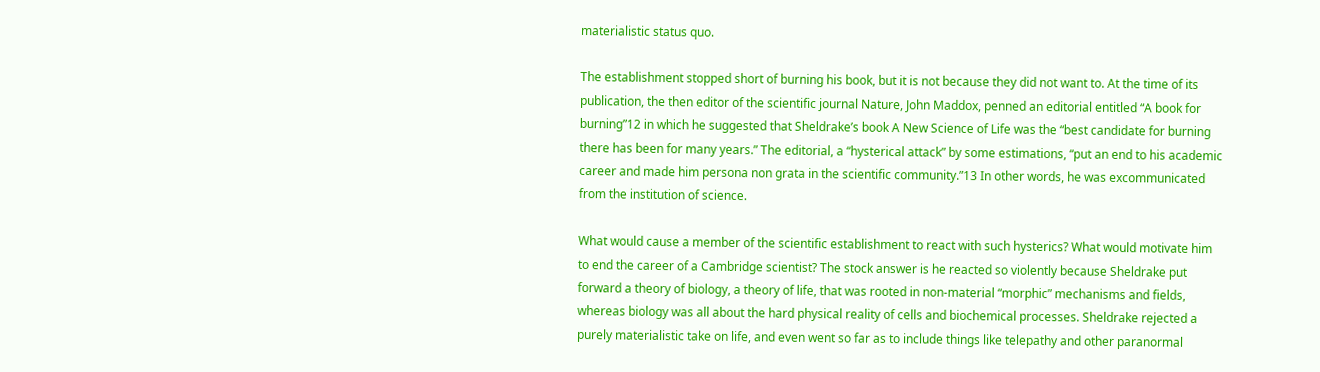materialistic status quo.

The establishment stopped short of burning his book, but it is not because they did not want to. At the time of its publication, the then editor of the scientific journal Nature, John Maddox, penned an editorial entitled “A book for burning”12 in which he suggested that Sheldrake’s book A New Science of Life was the “best candidate for burning there has been for many years.” The editorial, a “hysterical attack” by some estimations, “put an end to his academic career and made him persona non grata in the scientific community.”13 In other words, he was excommunicated from the institution of science.

What would cause a member of the scientific establishment to react with such hysterics? What would motivate him to end the career of a Cambridge scientist? The stock answer is he reacted so violently because Sheldrake put forward a theory of biology, a theory of life, that was rooted in non-material “morphic” mechanisms and fields, whereas biology was all about the hard physical reality of cells and biochemical processes. Sheldrake rejected a purely materialistic take on life, and even went so far as to include things like telepathy and other paranormal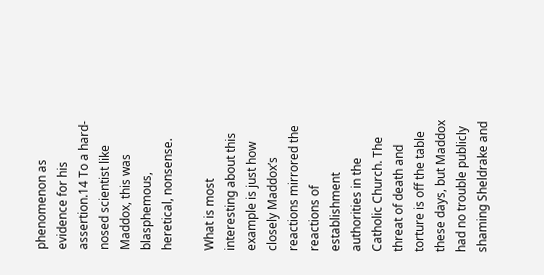phenomenon as evidence for his assertion.14 To a hard-nosed scientist like Maddox, this was blasphemous, heretical, nonsense.

What is most interesting about this example is just how closely Maddox’s reactions mirrored the reactions of establishment authorities in the Catholic Church. The threat of death and torture is off the table these days, but Maddox had no trouble publicly shaming Sheldrake and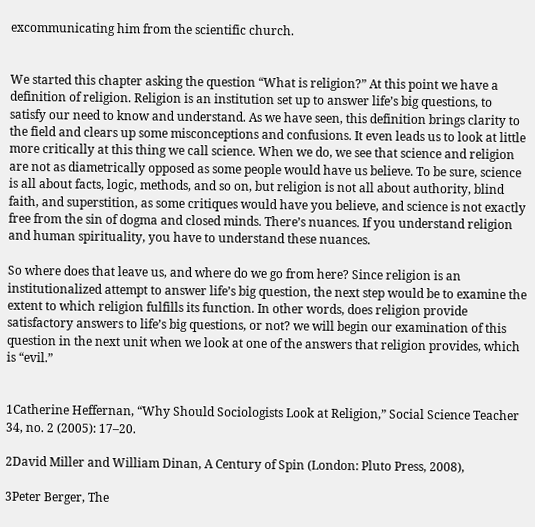excommunicating him from the scientific church.


We started this chapter asking the question “What is religion?” At this point we have a definition of religion. Religion is an institution set up to answer life’s big questions, to satisfy our need to know and understand. As we have seen, this definition brings clarity to the field and clears up some misconceptions and confusions. It even leads us to look at little more critically at this thing we call science. When we do, we see that science and religion are not as diametrically opposed as some people would have us believe. To be sure, science is all about facts, logic, methods, and so on, but religion is not all about authority, blind faith, and superstition, as some critiques would have you believe, and science is not exactly free from the sin of dogma and closed minds. There’s nuances. If you understand religion and human spirituality, you have to understand these nuances.

So where does that leave us, and where do we go from here? Since religion is an institutionalized attempt to answer life’s big question, the next step would be to examine the extent to which religion fulfills its function. In other words, does religion provide satisfactory answers to life’s big questions, or not? we will begin our examination of this question in the next unit when we look at one of the answers that religion provides, which is “evil.”


1Catherine Heffernan, “Why Should Sociologists Look at Religion,” Social Science Teacher 34, no. 2 (2005): 17–20.

2David Miller and William Dinan, A Century of Spin (London: Pluto Press, 2008),

3Peter Berger, The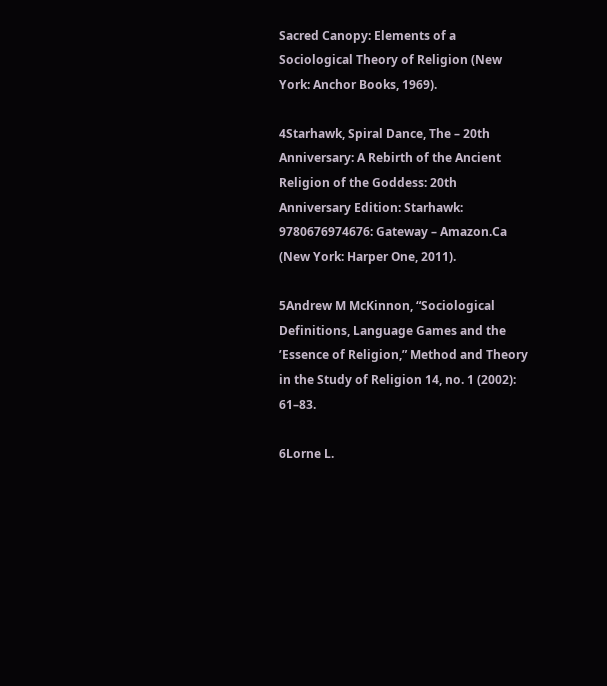Sacred Canopy: Elements of a Sociological Theory of Religion (New York: Anchor Books, 1969).

4Starhawk, Spiral Dance, The – 20th Anniversary: A Rebirth of the Ancient Religion of the Goddess: 20th Anniversary Edition: Starhawk: 9780676974676: Gateway – Amazon.Ca (New York: Harper One, 2011).

5Andrew M McKinnon, “Sociological Definitions, Language Games and the ’Essence of Religion,” Method and Theory in the Study of Religion 14, no. 1 (2002): 61–83.

6Lorne L.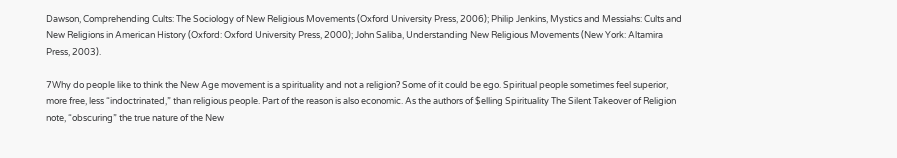Dawson, Comprehending Cults: The Sociology of New Religious Movements (Oxford University Press, 2006); Philip Jenkins, Mystics and Messiahs: Cults and New Religions in American History (Oxford: Oxford University Press, 2000); John Saliba, Understanding New Religious Movements (New York: Altamira Press, 2003).

7Why do people like to think the New Age movement is a spirituality and not a religion? Some of it could be ego. Spiritual people sometimes feel superior, more free, less “indoctrinated,” than religious people. Part of the reason is also economic. As the authors of $elling Spirituality The Silent Takeover of Religion note, “obscuring” the true nature of the New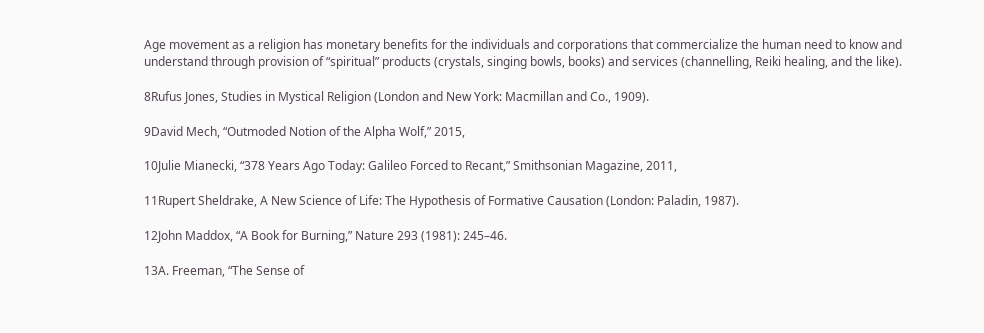Age movement as a religion has monetary benefits for the individuals and corporations that commercialize the human need to know and understand through provision of “spiritual” products (crystals, singing bowls, books) and services (channelling, Reiki healing, and the like).

8Rufus Jones, Studies in Mystical Religion (London and New York: Macmillan and Co., 1909).

9David Mech, “Outmoded Notion of the Alpha Wolf,” 2015,

10Julie Mianecki, “378 Years Ago Today: Galileo Forced to Recant,” Smithsonian Magazine, 2011,

11Rupert Sheldrake, A New Science of Life: The Hypothesis of Formative Causation (London: Paladin, 1987).

12John Maddox, “A Book for Burning,” Nature 293 (1981): 245–46.

13A. Freeman, “The Sense of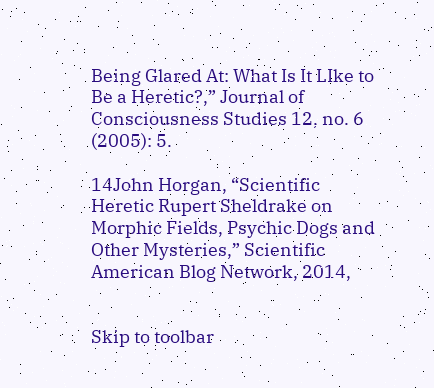Being Glared At: What Is It LIke to Be a Heretic?,” Journal of Consciousness Studies 12, no. 6 (2005): 5.

14John Horgan, “Scientific Heretic Rupert Sheldrake on Morphic Fields, Psychic Dogs and Other Mysteries,” Scientific American Blog Network, 2014,


Skip to toolbar